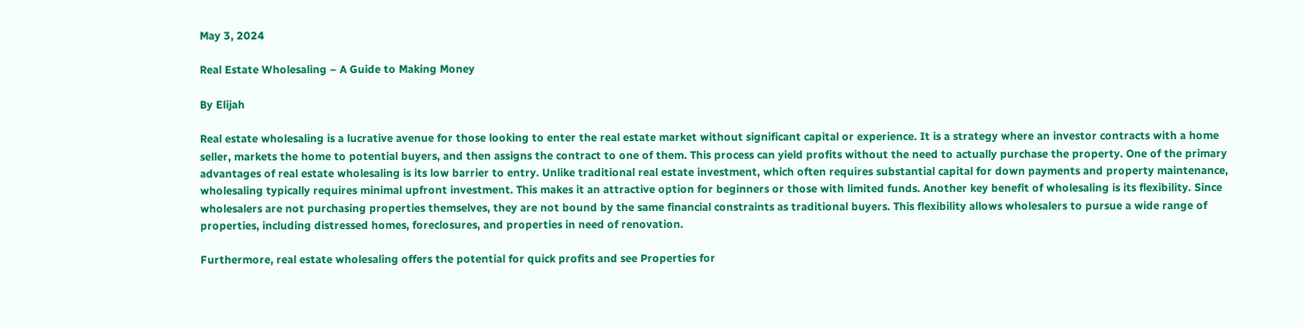May 3, 2024

Real Estate Wholesaling – A Guide to Making Money

By Elijah

Real estate wholesaling is a lucrative avenue for those looking to enter the real estate market without significant capital or experience. It is a strategy where an investor contracts with a home seller, markets the home to potential buyers, and then assigns the contract to one of them. This process can yield profits without the need to actually purchase the property. One of the primary advantages of real estate wholesaling is its low barrier to entry. Unlike traditional real estate investment, which often requires substantial capital for down payments and property maintenance, wholesaling typically requires minimal upfront investment. This makes it an attractive option for beginners or those with limited funds. Another key benefit of wholesaling is its flexibility. Since wholesalers are not purchasing properties themselves, they are not bound by the same financial constraints as traditional buyers. This flexibility allows wholesalers to pursue a wide range of properties, including distressed homes, foreclosures, and properties in need of renovation.

Furthermore, real estate wholesaling offers the potential for quick profits and see Properties for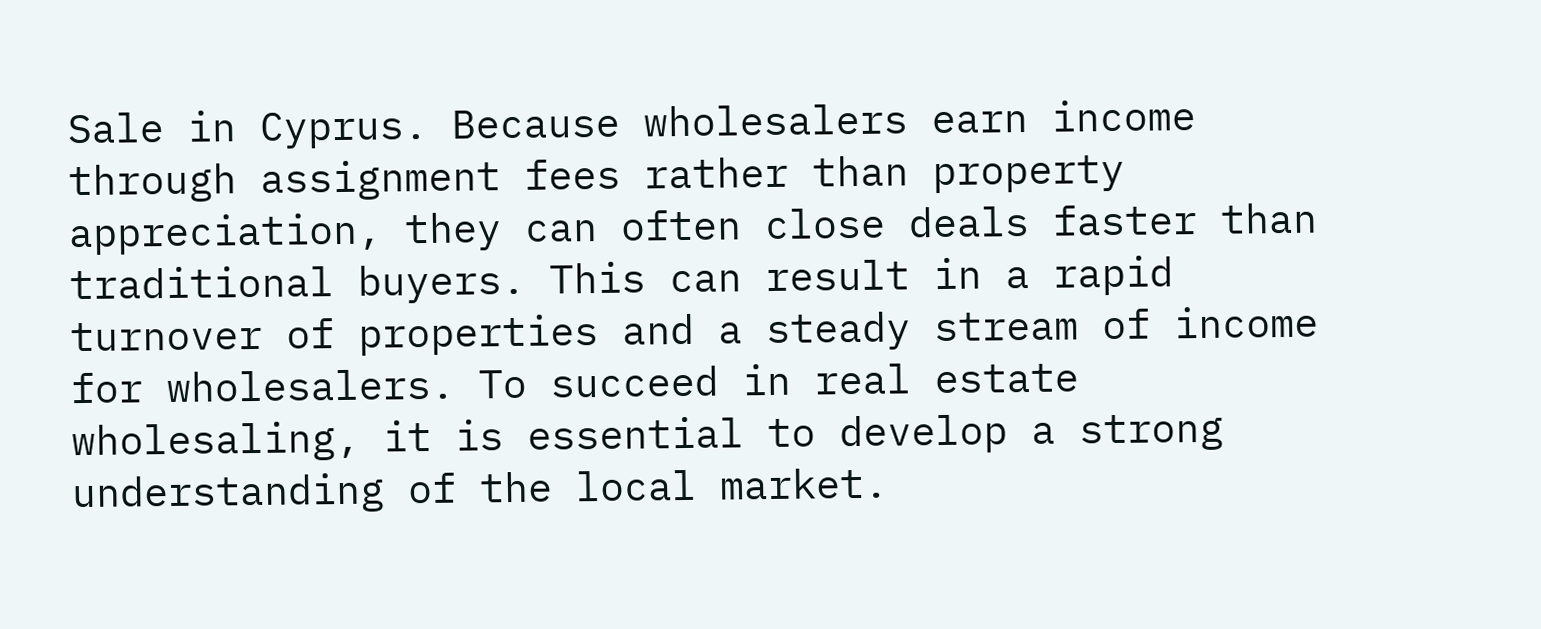Sale in Cyprus. Because wholesalers earn income through assignment fees rather than property appreciation, they can often close deals faster than traditional buyers. This can result in a rapid turnover of properties and a steady stream of income for wholesalers. To succeed in real estate wholesaling, it is essential to develop a strong understanding of the local market.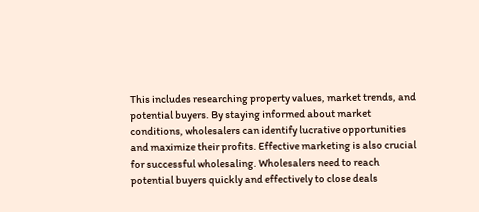This includes researching property values, market trends, and potential buyers. By staying informed about market conditions, wholesalers can identify lucrative opportunities and maximize their profits. Effective marketing is also crucial for successful wholesaling. Wholesalers need to reach potential buyers quickly and effectively to close deals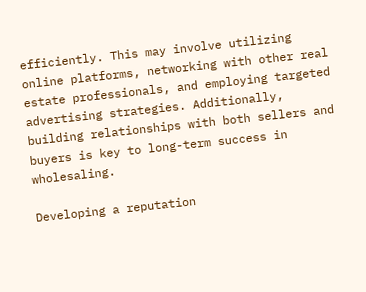efficiently. This may involve utilizing online platforms, networking with other real estate professionals, and employing targeted advertising strategies. Additionally, building relationships with both sellers and buyers is key to long-term success in wholesaling.

Developing a reputation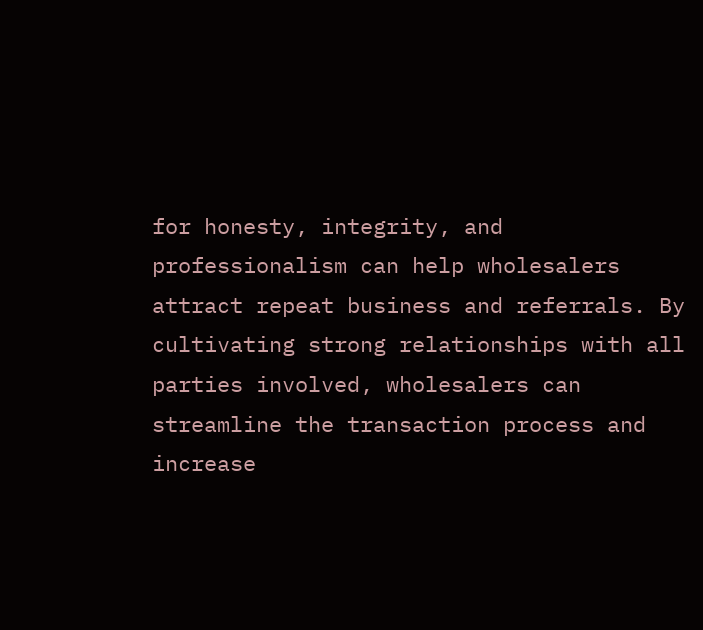for honesty, integrity, and professionalism can help wholesalers attract repeat business and referrals. By cultivating strong relationships with all parties involved, wholesalers can streamline the transaction process and increase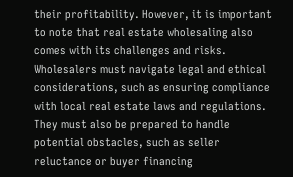their profitability. However, it is important to note that real estate wholesaling also comes with its challenges and risks. Wholesalers must navigate legal and ethical considerations, such as ensuring compliance with local real estate laws and regulations. They must also be prepared to handle potential obstacles, such as seller reluctance or buyer financing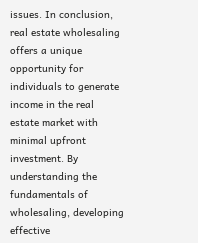issues. In conclusion, real estate wholesaling offers a unique opportunity for individuals to generate income in the real estate market with minimal upfront investment. By understanding the fundamentals of wholesaling, developing effective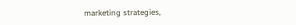marketing strategies,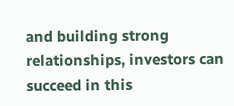and building strong relationships, investors can succeed in this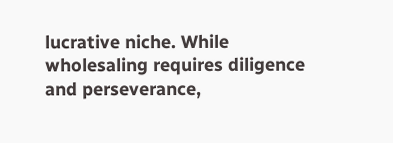lucrative niche. While wholesaling requires diligence and perseverance,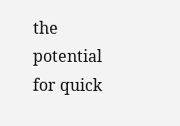the potential for quick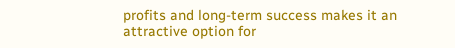profits and long-term success makes it an attractive option for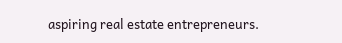aspiring real estate entrepreneurs.